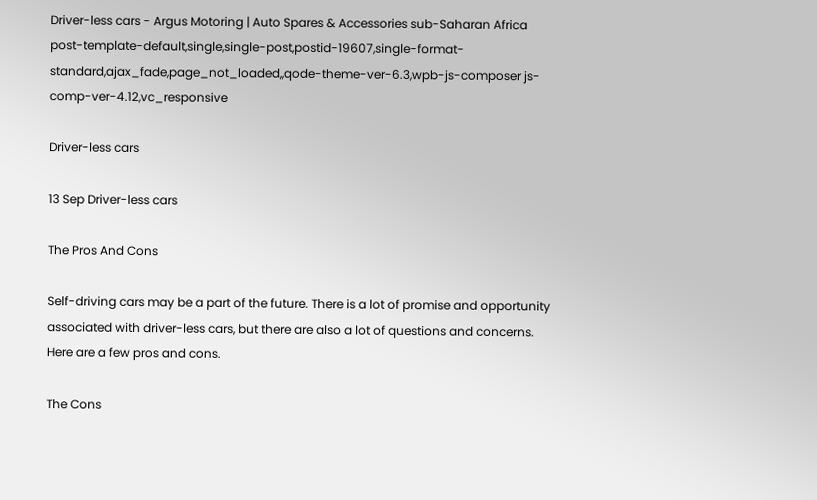Driver-less cars - Argus Motoring | Auto Spares & Accessories sub-Saharan Africa
post-template-default,single,single-post,postid-19607,single-format-standard,ajax_fade,page_not_loaded,,qode-theme-ver-6.3,wpb-js-composer js-comp-ver-4.12,vc_responsive

Driver-less cars

13 Sep Driver-less cars

The Pros And Cons

Self-driving cars may be a part of the future. There is a lot of promise and opportunity associated with driver-less cars, but there are also a lot of questions and concerns. Here are a few pros and cons.

The Cons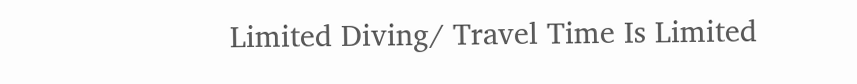Limited Diving/ Travel Time Is Limited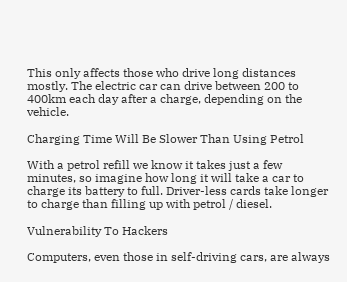This only affects those who drive long distances mostly. The electric car can drive between 200 to 400km each day after a charge, depending on the vehicle.

Charging Time Will Be Slower Than Using Petrol

With a petrol refill we know it takes just a few minutes, so imagine how long it will take a car to charge its battery to full. Driver-less cards take longer to charge than filling up with petrol / diesel.

Vulnerability To Hackers

Computers, even those in self-driving cars, are always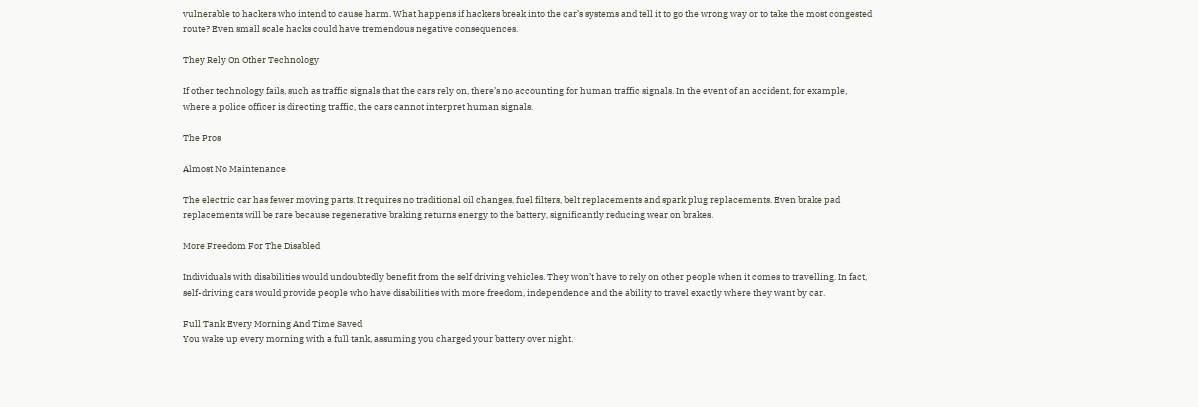vulnerable to hackers who intend to cause harm. What happens if hackers break into the car’s systems and tell it to go the wrong way or to take the most congested route? Even small scale hacks could have tremendous negative consequences.

They Rely On Other Technology

If other technology fails, such as traffic signals that the cars rely on, there’s no accounting for human traffic signals. In the event of an accident, for example, where a police officer is directing traffic, the cars cannot interpret human signals.

The Pros

Almost No Maintenance

The electric car has fewer moving parts. It requires no traditional oil changes, fuel filters, belt replacements and spark plug replacements. Even brake pad replacements will be rare because regenerative braking returns energy to the battery, significantly reducing wear on brakes.

More Freedom For The Disabled

Individuals with disabilities would undoubtedly benefit from the self driving vehicles. They won’t have to rely on other people when it comes to travelling. In fact, self-driving cars would provide people who have disabilities with more freedom, independence and the ability to travel exactly where they want by car.

Full Tank Every Morning And Time Saved
You wake up every morning with a full tank, assuming you charged your battery over night.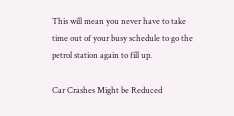This will mean you never have to take time out of your busy schedule to go the petrol station again to fill up.

Car Crashes Might be Reduced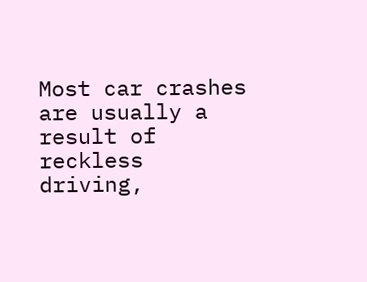Most car crashes are usually a result of reckless driving,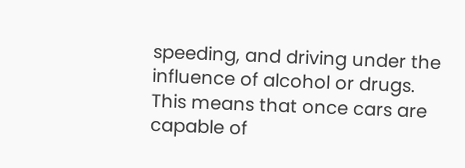speeding, and driving under the influence of alcohol or drugs. This means that once cars are capable of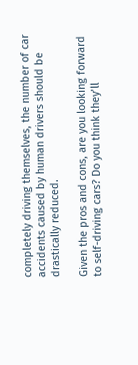completely driving themselves, the number of car accidents caused by human drivers should be drastically reduced.

Given the pros and cons, are you looking forward to self-driving cars? Do you think they’ll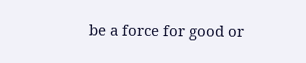be a force for good or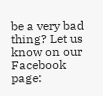be a very bad thing? Let us know on our Facebook page: